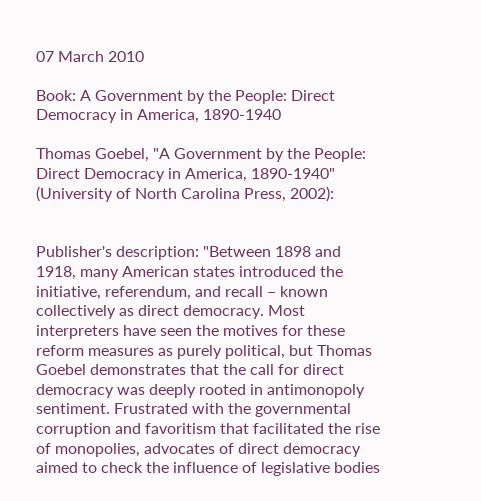07 March 2010

Book: A Government by the People: Direct Democracy in America, 1890-1940

Thomas Goebel, "A Government by the People: Direct Democracy in America, 1890-1940" (University of North Carolina Press, 2002):


Publisher's description: "Between 1898 and 1918, many American states introduced the initiative, referendum, and recall – known collectively as direct democracy. Most interpreters have seen the motives for these reform measures as purely political, but Thomas Goebel demonstrates that the call for direct democracy was deeply rooted in antimonopoly sentiment. Frustrated with the governmental corruption and favoritism that facilitated the rise of monopolies, advocates of direct democracy aimed to check the influence of legislative bodies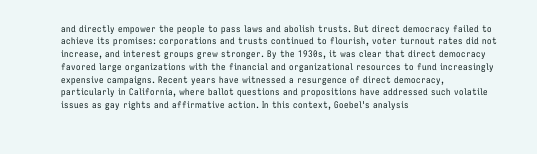and directly empower the people to pass laws and abolish trusts. But direct democracy failed to achieve its promises: corporations and trusts continued to flourish, voter turnout rates did not increase, and interest groups grew stronger. By the 1930s, it was clear that direct democracy favored large organizations with the financial and organizational resources to fund increasingly expensive campaigns. Recent years have witnessed a resurgence of direct democracy, particularly in California, where ballot questions and propositions have addressed such volatile issues as gay rights and affirmative action. In this context, Goebel's analysis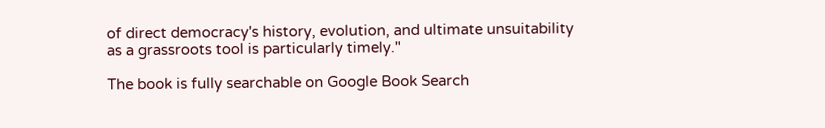of direct democracy's history, evolution, and ultimate unsuitability as a grassroots tool is particularly timely."

The book is fully searchable on Google Book Search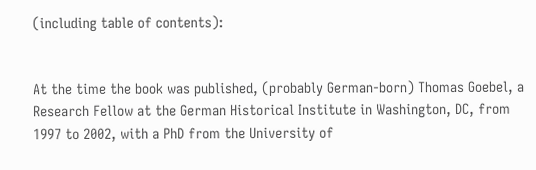(including table of contents):


At the time the book was published, (probably German-born) Thomas Goebel, a Research Fellow at the German Historical Institute in Washington, DC, from 1997 to 2002, with a PhD from the University of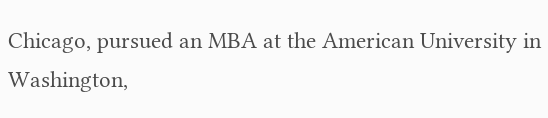Chicago, pursued an MBA at the American University in Washington,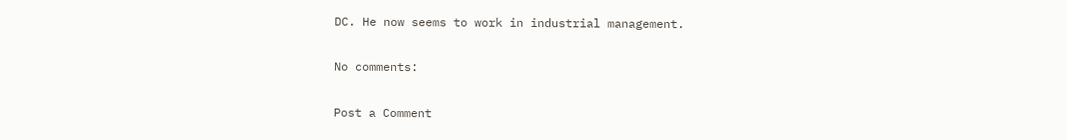DC. He now seems to work in industrial management.

No comments:

Post a Comment